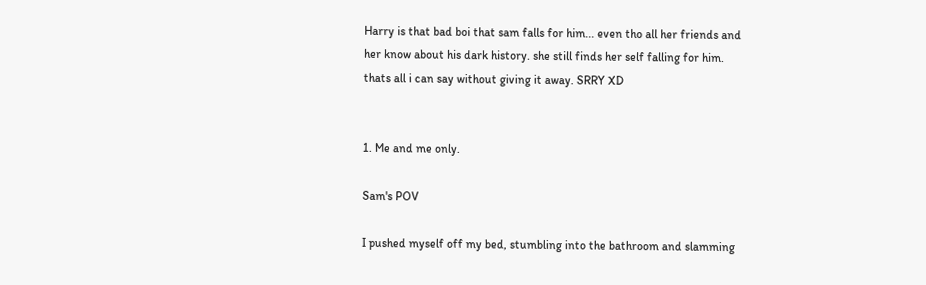Harry is that bad boi that sam falls for him... even tho all her friends and her know about his dark history. she still finds her self falling for him. thats all i can say without giving it away. SRRY XD


1. Me and me only.

Sam's POV

I pushed myself off my bed, stumbling into the bathroom and slamming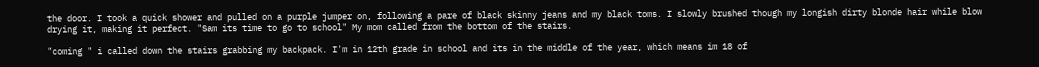the door. I took a quick shower and pulled on a purple jumper on, following a pare of black skinny jeans and my black toms. I slowly brushed though my longish dirty blonde hair while blow drying it, making it perfect. "Sam its time to go to school" My mom called from the bottom of the stairs.

"coming " i called down the stairs grabbing my backpack. I'm in 12th grade in school and its in the middle of the year, which means im 18 of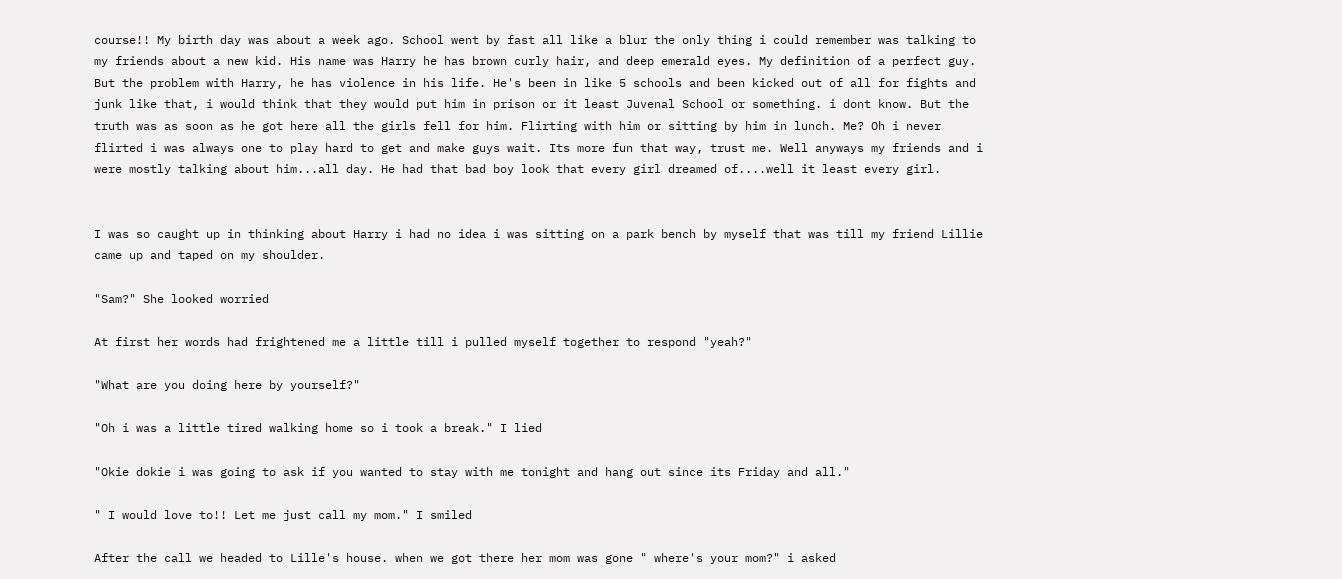course!! My birth day was about a week ago. School went by fast all like a blur the only thing i could remember was talking to my friends about a new kid. His name was Harry he has brown curly hair, and deep emerald eyes. My definition of a perfect guy. But the problem with Harry, he has violence in his life. He's been in like 5 schools and been kicked out of all for fights and junk like that, i would think that they would put him in prison or it least Juvenal School or something. i dont know. But the truth was as soon as he got here all the girls fell for him. Flirting with him or sitting by him in lunch. Me? Oh i never flirted i was always one to play hard to get and make guys wait. Its more fun that way, trust me. Well anyways my friends and i were mostly talking about him...all day. He had that bad boy look that every girl dreamed of....well it least every girl.


I was so caught up in thinking about Harry i had no idea i was sitting on a park bench by myself that was till my friend Lillie came up and taped on my shoulder.

"Sam?" She looked worried

At first her words had frightened me a little till i pulled myself together to respond "yeah?"

"What are you doing here by yourself?"

"Oh i was a little tired walking home so i took a break." I lied

"Okie dokie i was going to ask if you wanted to stay with me tonight and hang out since its Friday and all."

" I would love to!! Let me just call my mom." I smiled

After the call we headed to Lille's house. when we got there her mom was gone " where's your mom?" i asked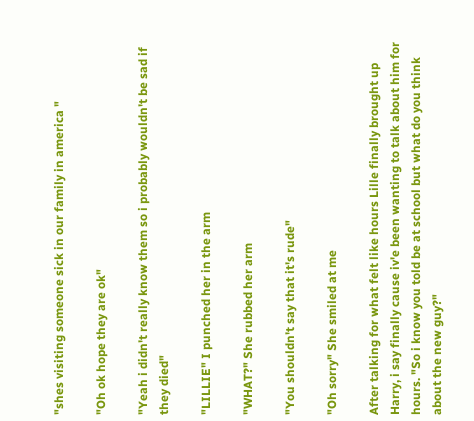"shes visiting someone sick in our family in america "

"Oh ok hope they are ok"

"Yeah i didn't really know them so i probably wouldn't be sad if they died"

"LILLIE" I punched her in the arm

"WHAT?" She rubbed her arm

"You shouldn't say that it's rude"

"Oh sorry" She smiled at me

After talking for what felt like hours Lille finally brought up Harry, i say finally cause iv'e been wanting to talk about him for hours. "So i know you told be at school but what do you think about the new guy?"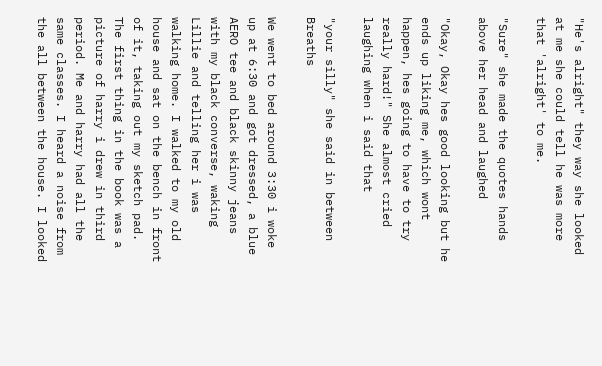"He's alright" they way she looked at me she could tell he was more that 'alright' to me.

"Sure" she made the quotes hands above her head and laughed

"Okay, Okay hes good looking but he ends up liking me, which wont happen, hes going to have to try really hard!" She almost cried laughing when i said that

"your silly" she said in between Breaths

We went to bed around 3:30 i woke up at 6:30 and got dressed, a blue AERO tee and black skinny jeans with my black converse, waking Lillie and telling her i was walking home. I walked to my old house and sat on the bench in front of it, taking out my sketch pad. The first thing in the book was a picture of harry i drew in third period. Me and harry had all the same classes. I heard a noise from the all between the house. I looked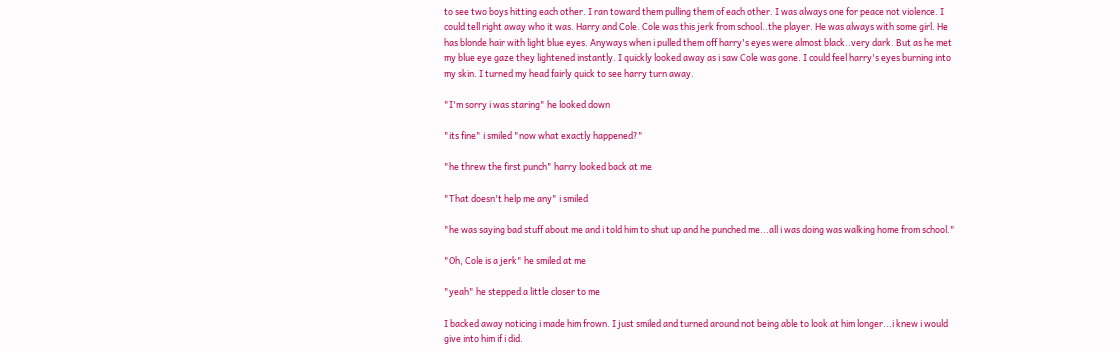to see two boys hitting each other. I ran toward them pulling them of each other. I was always one for peace not violence. I could tell right away who it was. Harry and Cole. Cole was this jerk from school..the player. He was always with some girl. He has blonde hair with light blue eyes. Anyways when i pulled them off harry's eyes were almost black..very dark. But as he met my blue eye gaze they lightened instantly. I quickly looked away as i saw Cole was gone. I could feel harry's eyes burning into my skin. I turned my head fairly quick to see harry turn away.

"I'm sorry i was staring" he looked down

"its fine" i smiled "now what exactly happened?"

"he threw the first punch" harry looked back at me

"That doesn't help me any" i smiled

"he was saying bad stuff about me and i told him to shut up and he punched me...all i was doing was walking home from school."

"Oh, Cole is a jerk" he smiled at me

"yeah" he stepped a little closer to me

I backed away noticing i made him frown. I just smiled and turned around not being able to look at him longer...i knew i would give into him if i did.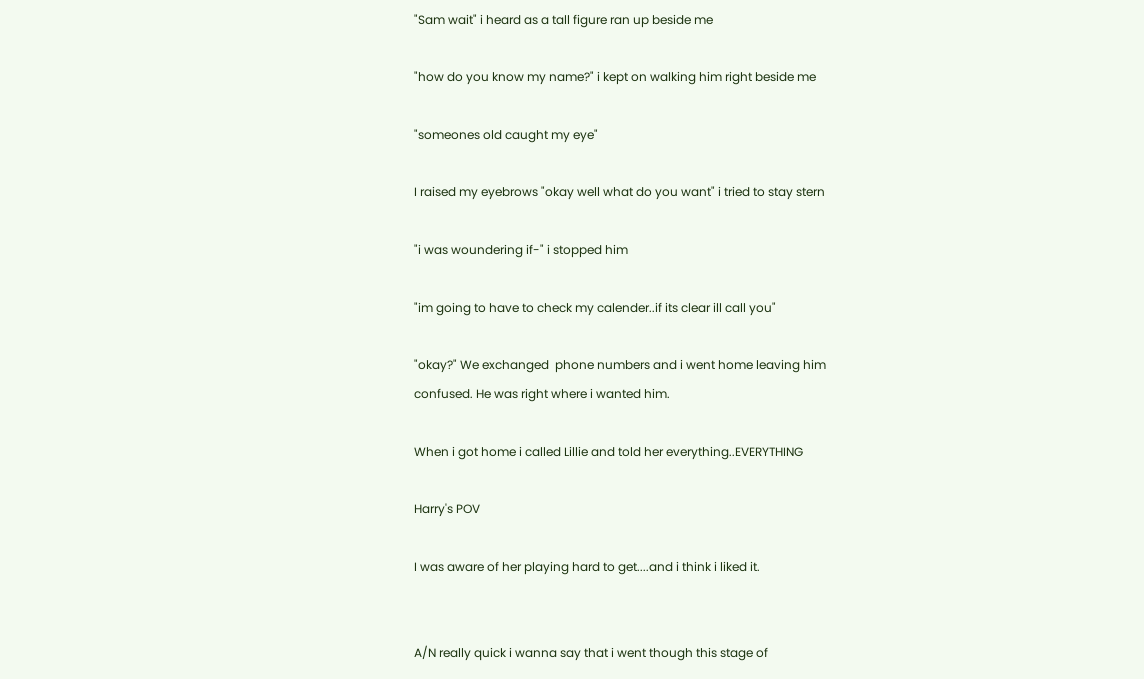"Sam wait" i heard as a tall figure ran up beside me

"how do you know my name?" i kept on walking him right beside me

"someones old caught my eye"

I raised my eyebrows "okay well what do you want" i tried to stay stern

"i was woundering if-" i stopped him

"im going to have to check my calender..if its clear ill call you"

"okay?" We exchanged  phone numbers and i went home leaving him confused. He was right where i wanted him.

When i got home i called Lillie and told her everything..EVERYTHING

Harry's POV

I was aware of her playing hard to get....and i think i liked it.


A/N really quick i wanna say that i went though this stage of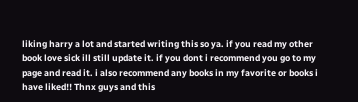liking harry a lot and started writing this so ya. if you read my other book love sick ill still update it. if you dont i recommend you go to my page and read it. i also recommend any books in my favorite or books i have liked!! Thnx guys and this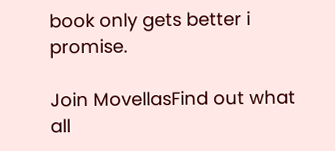book only gets better i promise.

Join MovellasFind out what all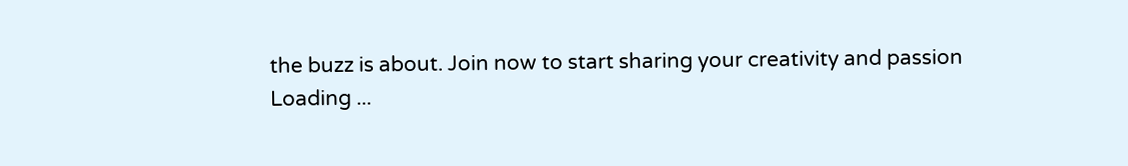the buzz is about. Join now to start sharing your creativity and passion
Loading ...